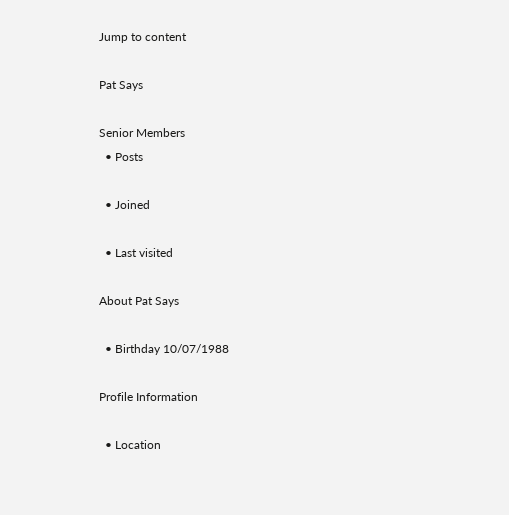Jump to content

Pat Says

Senior Members
  • Posts

  • Joined

  • Last visited

About Pat Says

  • Birthday 10/07/1988

Profile Information

  • Location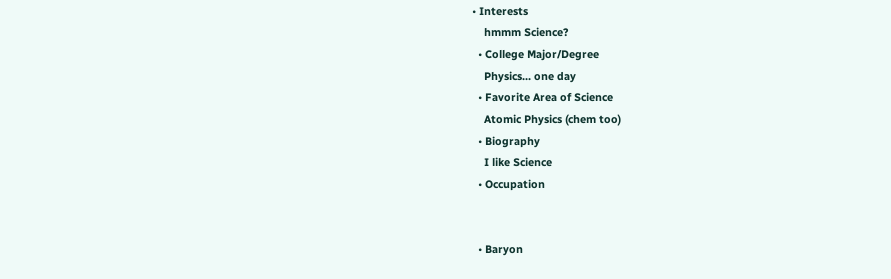• Interests
    hmmm Science?
  • College Major/Degree
    Physics... one day
  • Favorite Area of Science
    Atomic Physics (chem too)
  • Biography
    I like Science
  • Occupation


  • Baryon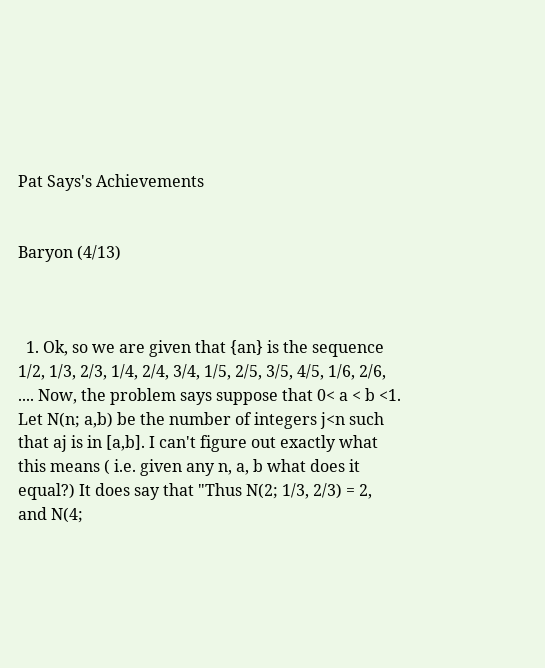Pat Says's Achievements


Baryon (4/13)



  1. Ok, so we are given that {an} is the sequence 1/2, 1/3, 2/3, 1/4, 2/4, 3/4, 1/5, 2/5, 3/5, 4/5, 1/6, 2/6, .... Now, the problem says suppose that 0< a < b <1. Let N(n; a,b) be the number of integers j<n such that aj is in [a,b]. I can't figure out exactly what this means ( i.e. given any n, a, b what does it equal?) It does say that "Thus N(2; 1/3, 2/3) = 2, and N(4;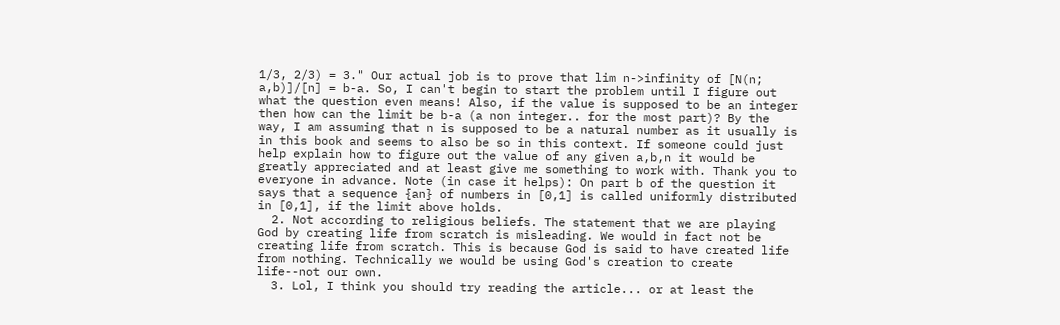1/3, 2/3) = 3." Our actual job is to prove that lim n->infinity of [N(n; a,b)]/[n] = b-a. So, I can't begin to start the problem until I figure out what the question even means! Also, if the value is supposed to be an integer then how can the limit be b-a (a non integer.. for the most part)? By the way, I am assuming that n is supposed to be a natural number as it usually is in this book and seems to also be so in this context. If someone could just help explain how to figure out the value of any given a,b,n it would be greatly appreciated and at least give me something to work with. Thank you to everyone in advance. Note (in case it helps): On part b of the question it says that a sequence {an} of numbers in [0,1] is called uniformly distributed in [0,1], if the limit above holds.
  2. Not according to religious beliefs. The statement that we are playing God by creating life from scratch is misleading. We would in fact not be creating life from scratch. This is because God is said to have created life from nothing. Technically we would be using God's creation to create life--not our own.
  3. Lol, I think you should try reading the article... or at least the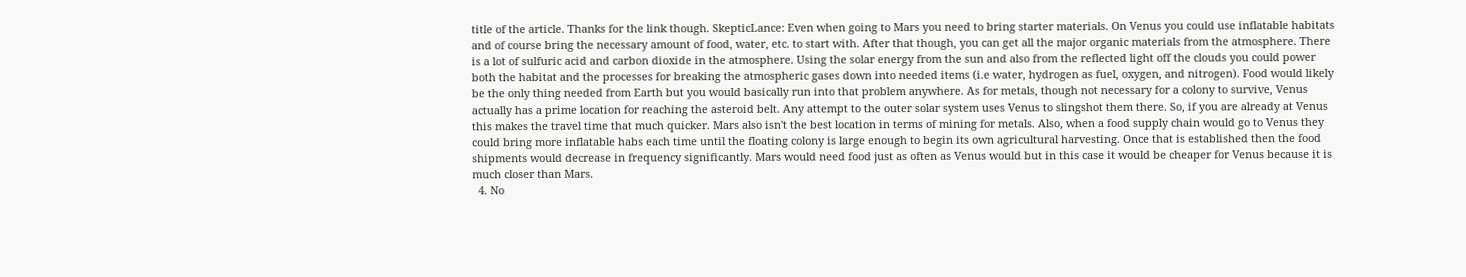title of the article. Thanks for the link though. SkepticLance: Even when going to Mars you need to bring starter materials. On Venus you could use inflatable habitats and of course bring the necessary amount of food, water, etc. to start with. After that though, you can get all the major organic materials from the atmosphere. There is a lot of sulfuric acid and carbon dioxide in the atmosphere. Using the solar energy from the sun and also from the reflected light off the clouds you could power both the habitat and the processes for breaking the atmospheric gases down into needed items (i.e water, hydrogen as fuel, oxygen, and nitrogen). Food would likely be the only thing needed from Earth but you would basically run into that problem anywhere. As for metals, though not necessary for a colony to survive, Venus actually has a prime location for reaching the asteroid belt. Any attempt to the outer solar system uses Venus to slingshot them there. So, if you are already at Venus this makes the travel time that much quicker. Mars also isn't the best location in terms of mining for metals. Also, when a food supply chain would go to Venus they could bring more inflatable habs each time until the floating colony is large enough to begin its own agricultural harvesting. Once that is established then the food shipments would decrease in frequency significantly. Mars would need food just as often as Venus would but in this case it would be cheaper for Venus because it is much closer than Mars.
  4. No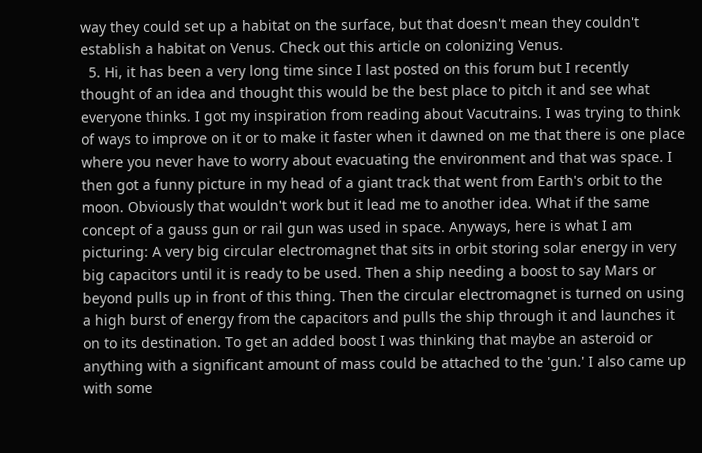way they could set up a habitat on the surface, but that doesn't mean they couldn't establish a habitat on Venus. Check out this article on colonizing Venus.
  5. Hi, it has been a very long time since I last posted on this forum but I recently thought of an idea and thought this would be the best place to pitch it and see what everyone thinks. I got my inspiration from reading about Vacutrains. I was trying to think of ways to improve on it or to make it faster when it dawned on me that there is one place where you never have to worry about evacuating the environment and that was space. I then got a funny picture in my head of a giant track that went from Earth's orbit to the moon. Obviously that wouldn't work but it lead me to another idea. What if the same concept of a gauss gun or rail gun was used in space. Anyways, here is what I am picturing: A very big circular electromagnet that sits in orbit storing solar energy in very big capacitors until it is ready to be used. Then a ship needing a boost to say Mars or beyond pulls up in front of this thing. Then the circular electromagnet is turned on using a high burst of energy from the capacitors and pulls the ship through it and launches it on to its destination. To get an added boost I was thinking that maybe an asteroid or anything with a significant amount of mass could be attached to the 'gun.' I also came up with some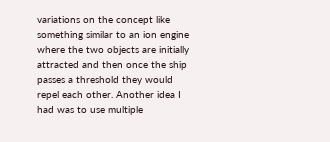variations on the concept like something similar to an ion engine where the two objects are initially attracted and then once the ship passes a threshold they would repel each other. Another idea I had was to use multiple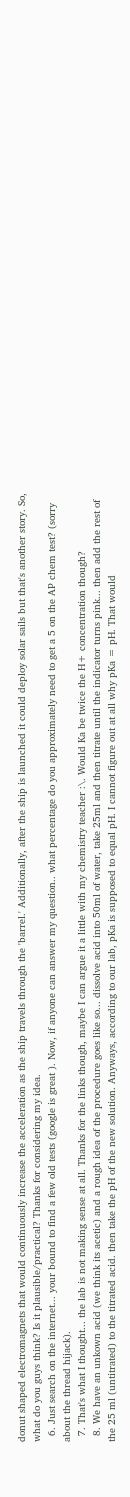donut shaped electromagnets that would continuously increase the acceleration as the ship travels through the 'barrel.' Additionally, after the ship is launched it could deploy solar sails but that's another story. So, what do you guys think? Is it plausible/practical? Thanks for considering my idea.
  6. Just search on the internet... your bound to find a few old tests (google is great ). Now, if anyone can answer my question.. what percentage do you approximately need to get a 5 on the AP chem test? (sorry about the thread hijack).
  7. That's what I thought... the lab is not making sense at all. Thanks for the links though, maybe I can argue it a little with my chemistry teacher :\. Would Ka be twice the H+ concentration though?
  8. We have an unkown acid (we think its acetic) and a rough idea of the procedure goes like so... dissolve acid into 50ml of water, take 25ml and then titrate until the indicator turns pink... then add the rest of the 25 ml (untitrated) to the titrated acid. then take the pH of the new solution. Anyways, according to our lab, pKa is supposed to equal pH. I cannot figure out at all why pKa = pH. That would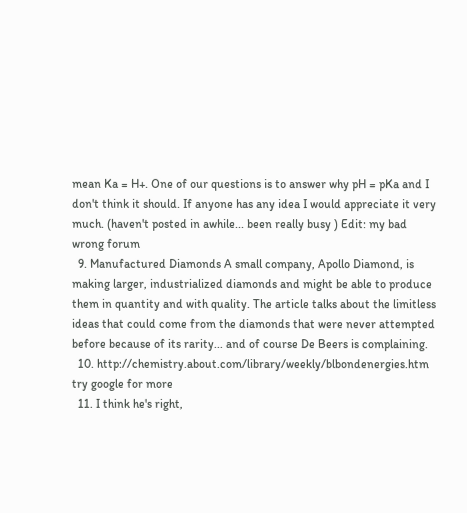mean Ka = H+. One of our questions is to answer why pH = pKa and I don't think it should. If anyone has any idea I would appreciate it very much. (haven't posted in awhile... been really busy ) Edit: my bad wrong forum
  9. Manufactured Diamonds A small company, Apollo Diamond, is making larger, industrialized diamonds and might be able to produce them in quantity and with quality. The article talks about the limitless ideas that could come from the diamonds that were never attempted before because of its rarity... and of course De Beers is complaining.
  10. http://chemistry.about.com/library/weekly/blbondenergies.htm try google for more
  11. I think he's right,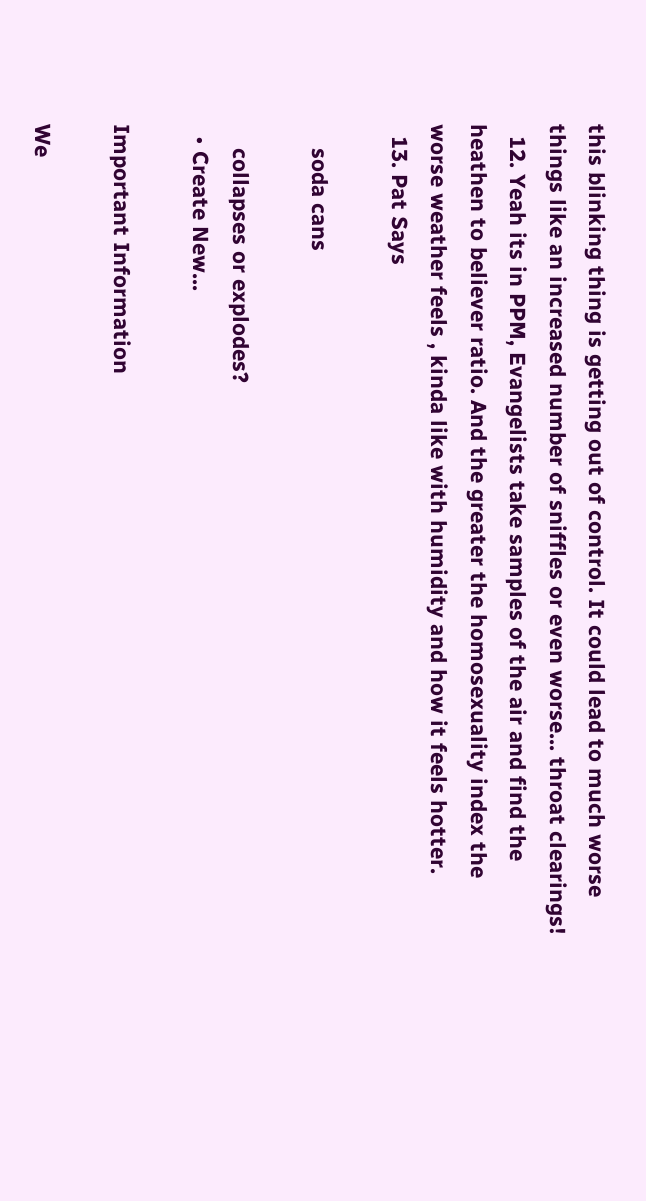this blinking thing is getting out of control. It could lead to much worse things like an increased number of sniffles or even worse... throat clearings!
  12. Yeah its in PPM, Evangelists take samples of the air and find the heathen to believer ratio. And the greater the homosexuality index the worse weather feels , kinda like with humidity and how it feels hotter.
  13. Pat Says

    soda cans

    collapses or explodes?
  • Create New...

Important Information

We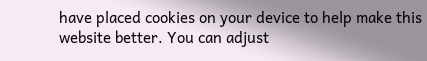have placed cookies on your device to help make this website better. You can adjust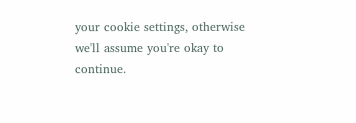your cookie settings, otherwise we'll assume you're okay to continue.